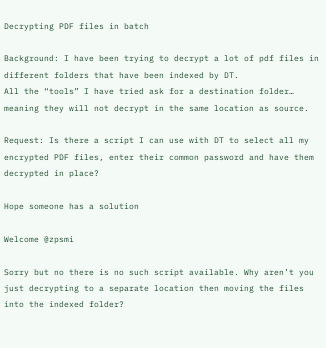Decrypting PDF files in batch

Background: I have been trying to decrypt a lot of pdf files in different folders that have been indexed by DT.
All the “tools” I have tried ask for a destination folder… meaning they will not decrypt in the same location as source.

Request: Is there a script I can use with DT to select all my encrypted PDF files, enter their common password and have them decrypted in place?

Hope someone has a solution

Welcome @zpsmi

Sorry but no there is no such script available. Why aren’t you just decrypting to a separate location then moving the files into the indexed folder?